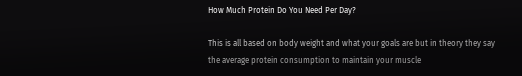How Much Protein Do You Need Per Day?

This is all based on body weight and what your goals are but in theory they say the average protein consumption to maintain your muscle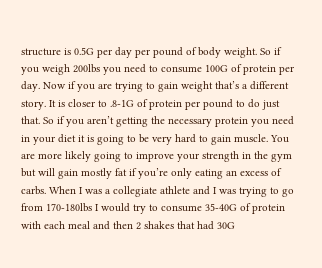structure is 0.5G per day per pound of body weight. So if you weigh 200lbs you need to consume 100G of protein per day. Now if you are trying to gain weight that’s a different story. It is closer to .8-1G of protein per pound to do just that. So if you aren’t getting the necessary protein you need in your diet it is going to be very hard to gain muscle. You are more likely going to improve your strength in the gym but will gain mostly fat if you’re only eating an excess of carbs. When I was a collegiate athlete and I was trying to go from 170-180lbs I would try to consume 35-40G of protein with each meal and then 2 shakes that had 30G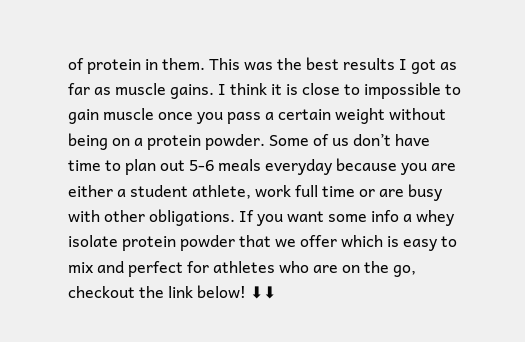of protein in them. This was the best results I got as far as muscle gains. I think it is close to impossible to gain muscle once you pass a certain weight without being on a protein powder. Some of us don’t have time to plan out 5-6 meals everyday because you are either a student athlete, work full time or are busy with other obligations. If you want some info a whey isolate protein powder that we offer which is easy to mix and perfect for athletes who are on the go, checkout the link below! ⬇⬇